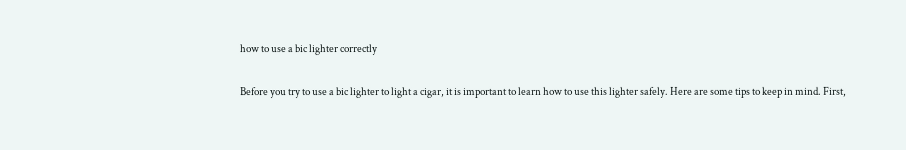how to use a bic lighter correctly

Before you try to use a bic lighter to light a cigar, it is important to learn how to use this lighter safely. Here are some tips to keep in mind. First,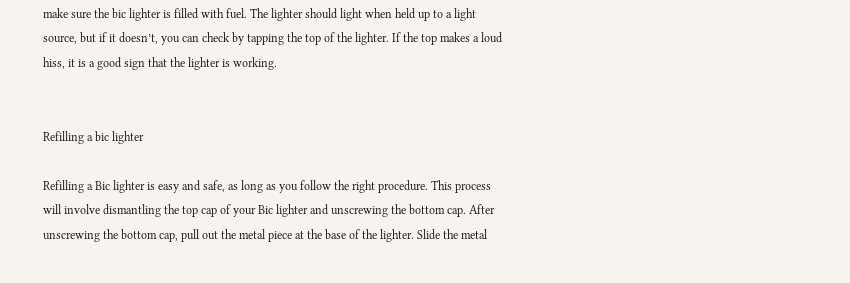make sure the bic lighter is filled with fuel. The lighter should light when held up to a light source, but if it doesn’t, you can check by tapping the top of the lighter. If the top makes a loud hiss, it is a good sign that the lighter is working.


Refilling a bic lighter

Refilling a Bic lighter is easy and safe, as long as you follow the right procedure. This process will involve dismantling the top cap of your Bic lighter and unscrewing the bottom cap. After unscrewing the bottom cap, pull out the metal piece at the base of the lighter. Slide the metal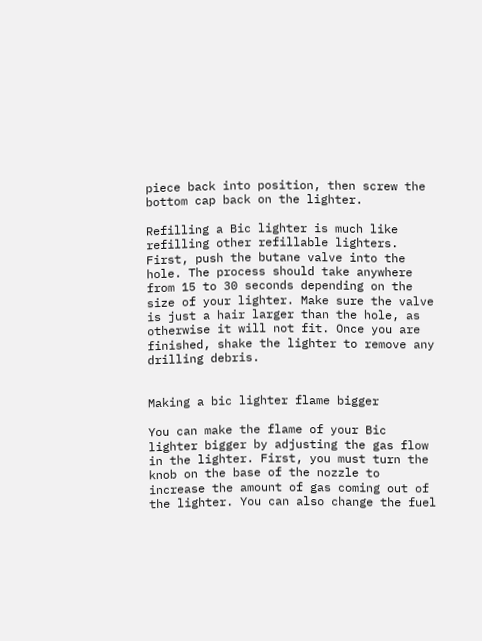piece back into position, then screw the bottom cap back on the lighter.

Refilling a Bic lighter is much like refilling other refillable lighters. First, push the butane valve into the hole. The process should take anywhere from 15 to 30 seconds depending on the size of your lighter. Make sure the valve is just a hair larger than the hole, as otherwise it will not fit. Once you are finished, shake the lighter to remove any drilling debris.


Making a bic lighter flame bigger

You can make the flame of your Bic lighter bigger by adjusting the gas flow in the lighter. First, you must turn the knob on the base of the nozzle to increase the amount of gas coming out of the lighter. You can also change the fuel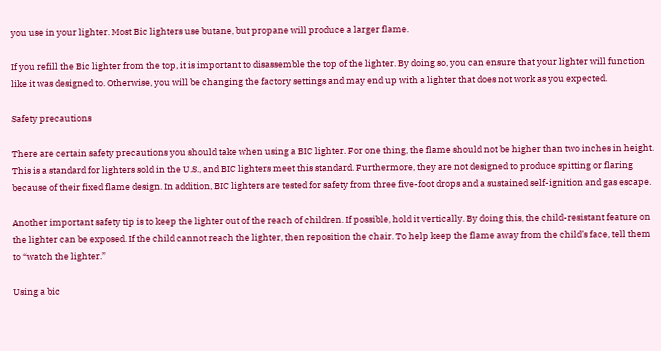you use in your lighter. Most Bic lighters use butane, but propane will produce a larger flame.

If you refill the Bic lighter from the top, it is important to disassemble the top of the lighter. By doing so, you can ensure that your lighter will function like it was designed to. Otherwise, you will be changing the factory settings and may end up with a lighter that does not work as you expected.

Safety precautions

There are certain safety precautions you should take when using a BIC lighter. For one thing, the flame should not be higher than two inches in height. This is a standard for lighters sold in the U.S., and BIC lighters meet this standard. Furthermore, they are not designed to produce spitting or flaring because of their fixed flame design. In addition, BIC lighters are tested for safety from three five-foot drops and a sustained self-ignition and gas escape.

Another important safety tip is to keep the lighter out of the reach of children. If possible, hold it vertically. By doing this, the child-resistant feature on the lighter can be exposed. If the child cannot reach the lighter, then reposition the chair. To help keep the flame away from the child’s face, tell them to “watch the lighter.”

Using a bic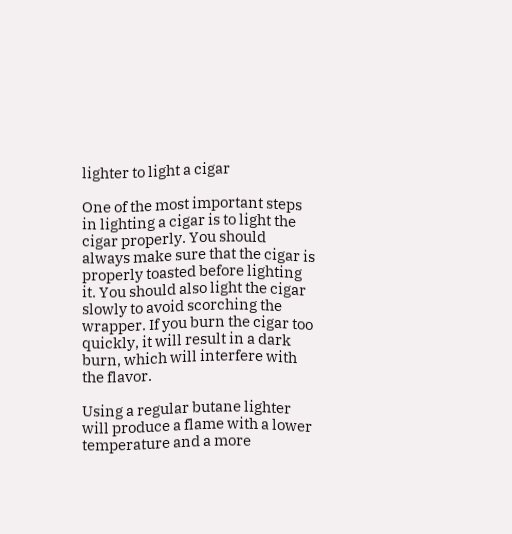lighter to light a cigar

One of the most important steps in lighting a cigar is to light the cigar properly. You should always make sure that the cigar is properly toasted before lighting it. You should also light the cigar slowly to avoid scorching the wrapper. If you burn the cigar too quickly, it will result in a dark burn, which will interfere with the flavor.

Using a regular butane lighter will produce a flame with a lower temperature and a more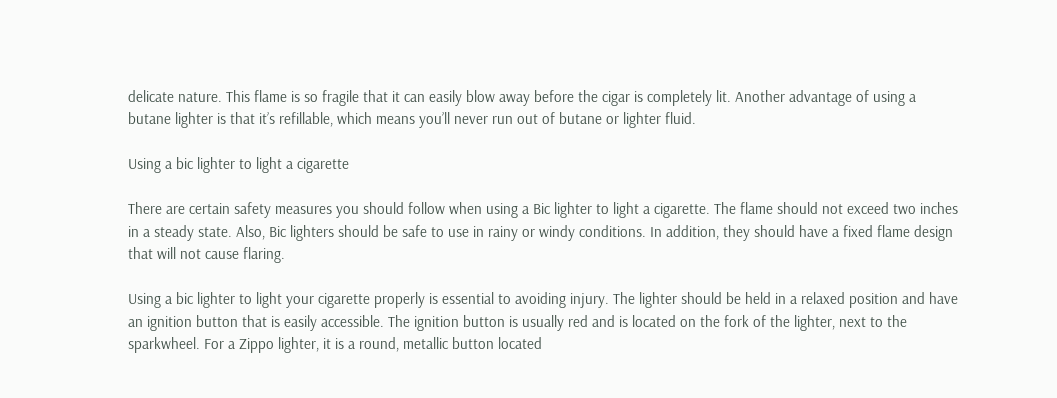delicate nature. This flame is so fragile that it can easily blow away before the cigar is completely lit. Another advantage of using a butane lighter is that it’s refillable, which means you’ll never run out of butane or lighter fluid.

Using a bic lighter to light a cigarette

There are certain safety measures you should follow when using a Bic lighter to light a cigarette. The flame should not exceed two inches in a steady state. Also, Bic lighters should be safe to use in rainy or windy conditions. In addition, they should have a fixed flame design that will not cause flaring.

Using a bic lighter to light your cigarette properly is essential to avoiding injury. The lighter should be held in a relaxed position and have an ignition button that is easily accessible. The ignition button is usually red and is located on the fork of the lighter, next to the sparkwheel. For a Zippo lighter, it is a round, metallic button located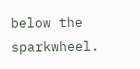below the sparkwheel.